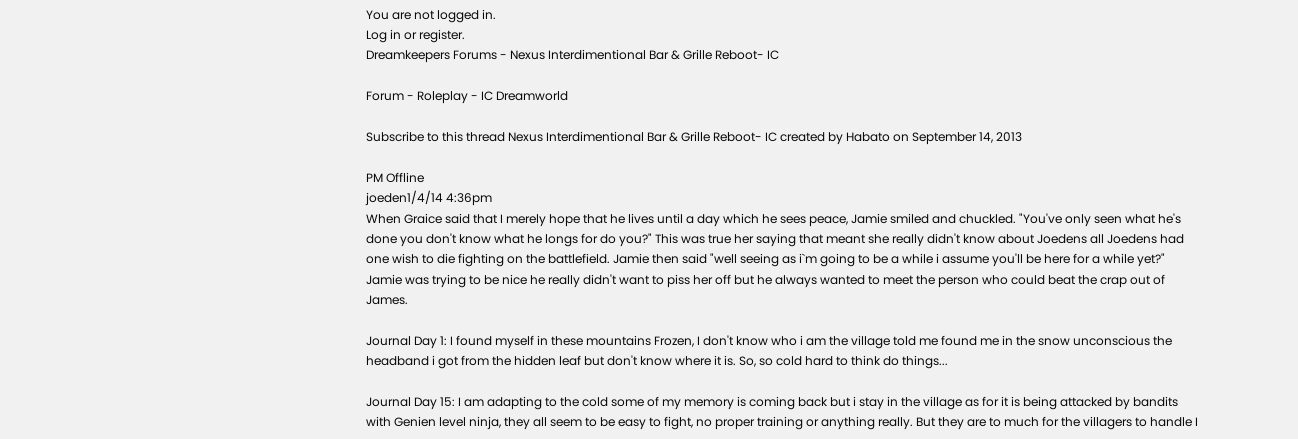You are not logged in.
Log in or register.
Dreamkeepers Forums - Nexus Interdimentional Bar & Grille Reboot- IC

Forum - Roleplay - IC Dreamworld

Subscribe to this thread Nexus Interdimentional Bar & Grille Reboot- IC created by Habato on September 14, 2013

PM Offline
joeden1/4/14 4:36pm
When Graice said that I merely hope that he lives until a day which he sees peace, Jamie smiled and chuckled. "You've only seen what he's done you don't know what he longs for do you?" This was true her saying that meant she really didn't know about Joedens all Joedens had one wish to die fighting on the battlefield. Jamie then said "well seeing as i`m going to be a while i assume you'll be here for a while yet?" Jamie was trying to be nice he really didn't want to piss her off but he always wanted to meet the person who could beat the crap out of James.

Journal Day 1: I found myself in these mountains Frozen, I don't know who i am the village told me found me in the snow unconscious the headband i got from the hidden leaf but don't know where it is. So, so cold hard to think do things...

Journal Day 15: I am adapting to the cold some of my memory is coming back but i stay in the village as for it is being attacked by bandits with Genien level ninja, they all seem to be easy to fight, no proper training or anything really. But they are to much for the villagers to handle I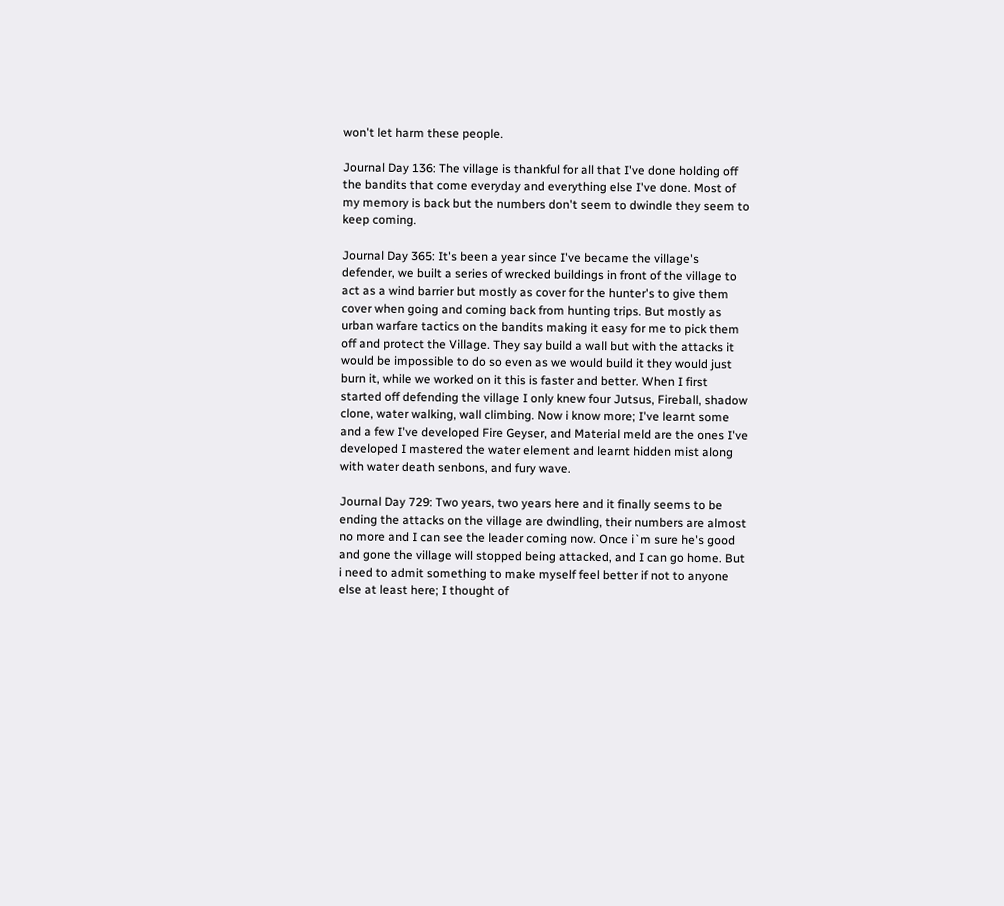won't let harm these people.

Journal Day 136: The village is thankful for all that I've done holding off the bandits that come everyday and everything else I've done. Most of my memory is back but the numbers don't seem to dwindle they seem to keep coming.

Journal Day 365: It's been a year since I've became the village's defender, we built a series of wrecked buildings in front of the village to act as a wind barrier but mostly as cover for the hunter's to give them cover when going and coming back from hunting trips. But mostly as urban warfare tactics on the bandits making it easy for me to pick them off and protect the Village. They say build a wall but with the attacks it would be impossible to do so even as we would build it they would just burn it, while we worked on it this is faster and better. When I first started off defending the village I only knew four Jutsus, Fireball, shadow clone, water walking, wall climbing. Now i know more; I've learnt some and a few I've developed Fire Geyser, and Material meld are the ones I've developed I mastered the water element and learnt hidden mist along with water death senbons, and fury wave.

Journal Day 729: Two years, two years here and it finally seems to be ending the attacks on the village are dwindling, their numbers are almost no more and I can see the leader coming now. Once i`m sure he's good and gone the village will stopped being attacked, and I can go home. But i need to admit something to make myself feel better if not to anyone else at least here; I thought of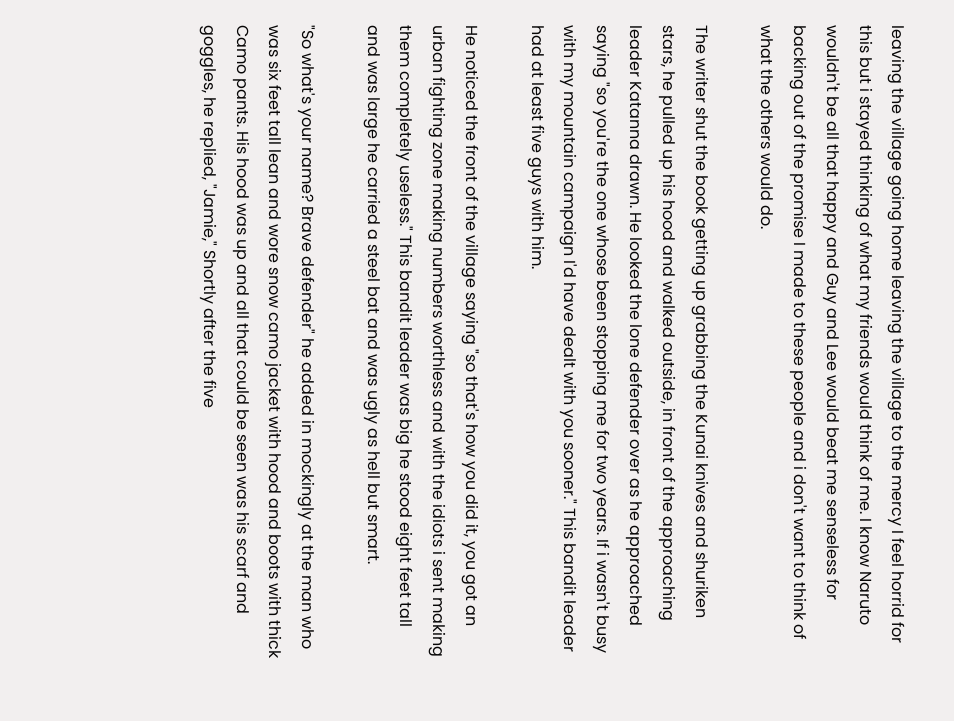leaving the village going home leaving the village to the mercy I feel horrid for this but i stayed thinking of what my friends would think of me. I know Naruto wouldn't be all that happy and Guy and Lee would beat me senseless for backing out of the promise I made to these people and i don't want to think of what the others would do.

The writer shut the book getting up grabbing the Kunai knives and shuriken stars, he pulled up his hood and walked outside, in front of the approaching leader Katanna drawn. He looked the lone defender over as he approached saying "so you're the one whose been stopping me for two years. If i wasn't busy with my mountain campaign I'd have dealt with you sooner." This bandit leader had at least five guys with him.

He noticed the front of the village saying "so that's how you did it, you got an urban fighting zone making numbers worthless and with the idiots i sent making them completely useless." This bandit leader was big he stood eight feet tall and was large he carried a steel bat and was ugly as hell but smart.

"So what's your name? Brave defender" he added in mockingly at the man who was six feet tall lean and wore snow camo jacket with hood and boots with thick Camo pants. His hood was up and all that could be seen was his scarf and goggles, he replied, "Jamie," Shortly after the five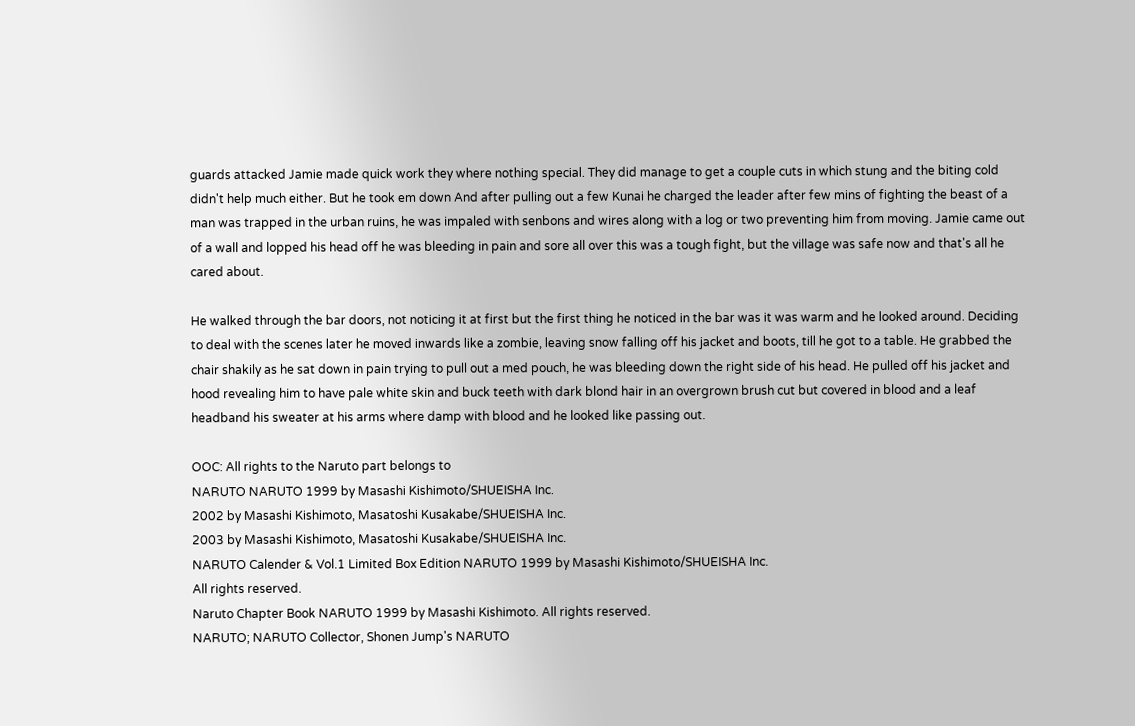guards attacked Jamie made quick work they where nothing special. They did manage to get a couple cuts in which stung and the biting cold didn't help much either. But he took em down And after pulling out a few Kunai he charged the leader after few mins of fighting the beast of a man was trapped in the urban ruins, he was impaled with senbons and wires along with a log or two preventing him from moving. Jamie came out of a wall and lopped his head off he was bleeding in pain and sore all over this was a tough fight, but the village was safe now and that's all he cared about.

He walked through the bar doors, not noticing it at first but the first thing he noticed in the bar was it was warm and he looked around. Deciding to deal with the scenes later he moved inwards like a zombie, leaving snow falling off his jacket and boots, till he got to a table. He grabbed the chair shakily as he sat down in pain trying to pull out a med pouch, he was bleeding down the right side of his head. He pulled off his jacket and hood revealing him to have pale white skin and buck teeth with dark blond hair in an overgrown brush cut but covered in blood and a leaf headband his sweater at his arms where damp with blood and he looked like passing out.

OOC: All rights to the Naruto part belongs to
NARUTO NARUTO 1999 by Masashi Kishimoto/SHUEISHA Inc.
2002 by Masashi Kishimoto, Masatoshi Kusakabe/SHUEISHA Inc.
2003 by Masashi Kishimoto, Masatoshi Kusakabe/SHUEISHA Inc.
NARUTO Calender & Vol.1 Limited Box Edition NARUTO 1999 by Masashi Kishimoto/SHUEISHA Inc.
All rights reserved.
Naruto Chapter Book NARUTO 1999 by Masashi Kishimoto. All rights reserved.
NARUTO; NARUTO Collector, Shonen Jump's NARUTO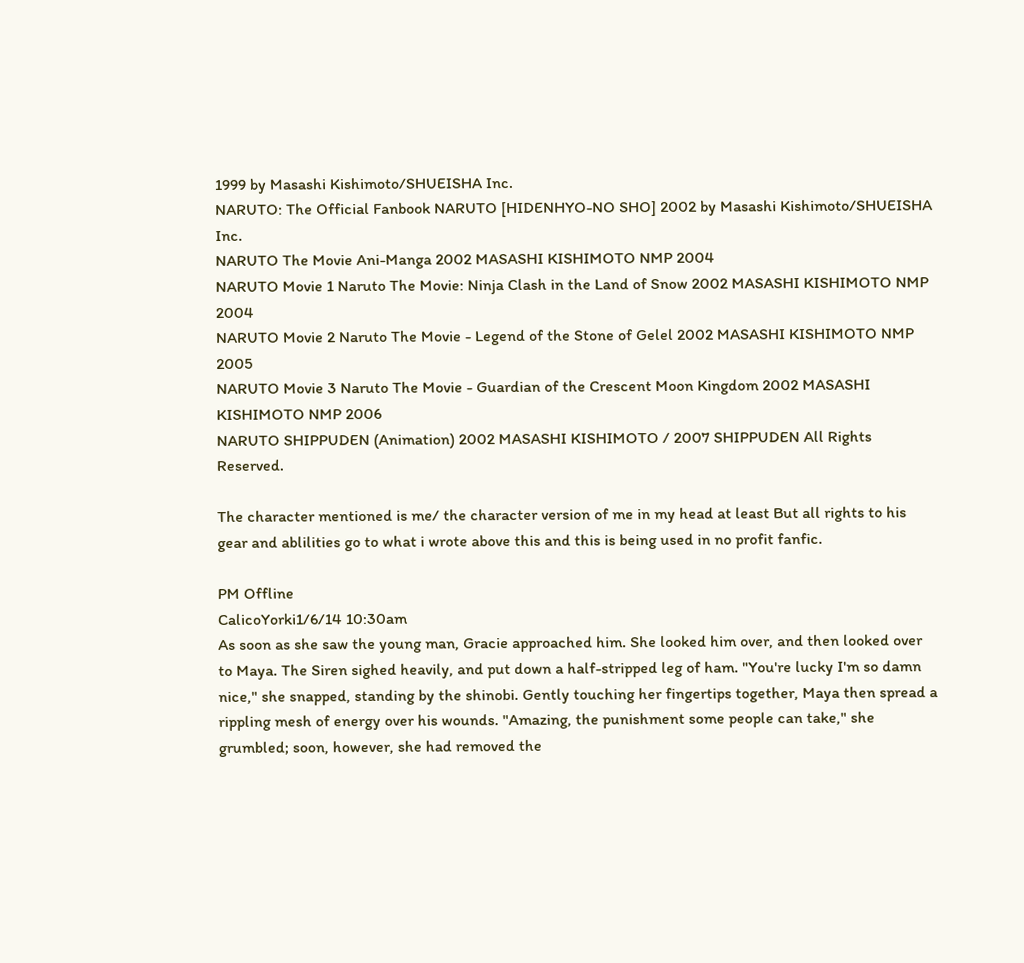1999 by Masashi Kishimoto/SHUEISHA Inc.
NARUTO: The Official Fanbook NARUTO [HIDENHYO-NO SHO] 2002 by Masashi Kishimoto/SHUEISHA Inc.
NARUTO The Movie Ani-Manga 2002 MASASHI KISHIMOTO NMP 2004
NARUTO Movie 1 Naruto The Movie: Ninja Clash in the Land of Snow 2002 MASASHI KISHIMOTO NMP 2004
NARUTO Movie 2 Naruto The Movie - Legend of the Stone of Gelel 2002 MASASHI KISHIMOTO NMP 2005
NARUTO Movie 3 Naruto The Movie - Guardian of the Crescent Moon Kingdom 2002 MASASHI KISHIMOTO NMP 2006
NARUTO SHIPPUDEN (Animation) 2002 MASASHI KISHIMOTO / 2007 SHIPPUDEN All Rights Reserved.

The character mentioned is me/ the character version of me in my head at least But all rights to his gear and ablilities go to what i wrote above this and this is being used in no profit fanfic.

PM Offline
CalicoYorki1/6/14 10:30am
As soon as she saw the young man, Gracie approached him. She looked him over, and then looked over to Maya. The Siren sighed heavily, and put down a half-stripped leg of ham. "You're lucky I'm so damn nice," she snapped, standing by the shinobi. Gently touching her fingertips together, Maya then spread a rippling mesh of energy over his wounds. "Amazing, the punishment some people can take," she grumbled; soon, however, she had removed the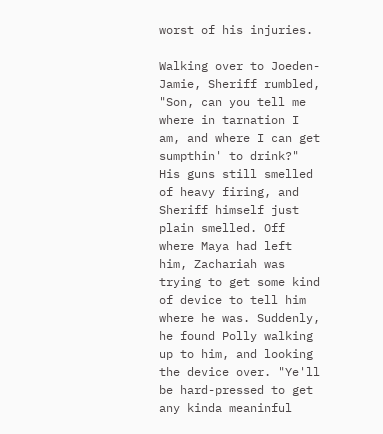worst of his injuries.

Walking over to Joeden-Jamie, Sheriff rumbled, "Son, can you tell me where in tarnation I am, and where I can get sumpthin' to drink?" His guns still smelled of heavy firing, and Sheriff himself just plain smelled. Off where Maya had left him, Zachariah was trying to get some kind of device to tell him where he was. Suddenly, he found Polly walking up to him, and looking the device over. "Ye'll be hard-pressed to get any kinda meaninful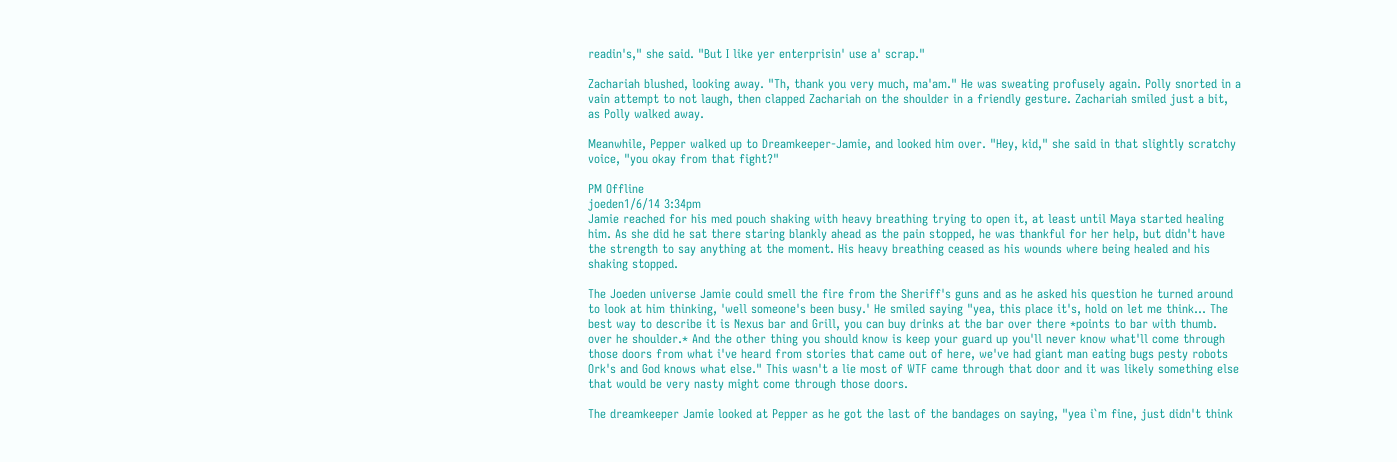readin's," she said. "But I like yer enterprisin' use a' scrap."

Zachariah blushed, looking away. "Th, thank you very much, ma'am." He was sweating profusely again. Polly snorted in a vain attempt to not laugh, then clapped Zachariah on the shoulder in a friendly gesture. Zachariah smiled just a bit, as Polly walked away.

Meanwhile, Pepper walked up to Dreamkeeper-Jamie, and looked him over. "Hey, kid," she said in that slightly scratchy voice, "you okay from that fight?"

PM Offline
joeden1/6/14 3:34pm
Jamie reached for his med pouch shaking with heavy breathing trying to open it, at least until Maya started healing him. As she did he sat there staring blankly ahead as the pain stopped, he was thankful for her help, but didn't have the strength to say anything at the moment. His heavy breathing ceased as his wounds where being healed and his shaking stopped.

The Joeden universe Jamie could smell the fire from the Sheriff's guns and as he asked his question he turned around to look at him thinking, 'well someone's been busy.' He smiled saying "yea, this place it's, hold on let me think... The best way to describe it is Nexus bar and Grill, you can buy drinks at the bar over there *points to bar with thumb. over he shoulder.* And the other thing you should know is keep your guard up you'll never know what'll come through those doors from what i've heard from stories that came out of here, we've had giant man eating bugs pesty robots Ork's and God knows what else." This wasn't a lie most of WTF came through that door and it was likely something else that would be very nasty might come through those doors.

The dreamkeeper Jamie looked at Pepper as he got the last of the bandages on saying, "yea i`m fine, just didn't think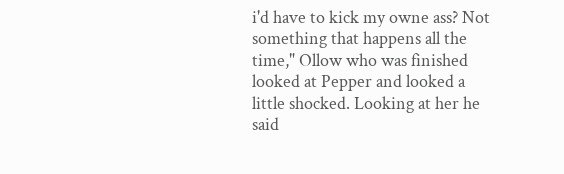i'd have to kick my owne ass? Not something that happens all the time," Ollow who was finished looked at Pepper and looked a little shocked. Looking at her he said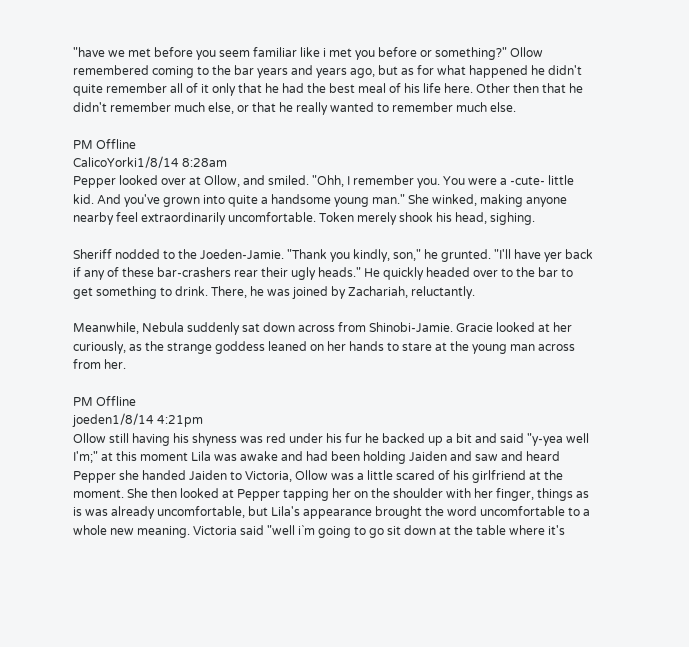"have we met before you seem familiar like i met you before or something?" Ollow remembered coming to the bar years and years ago, but as for what happened he didn't quite remember all of it only that he had the best meal of his life here. Other then that he didn't remember much else, or that he really wanted to remember much else.

PM Offline
CalicoYorki1/8/14 8:28am
Pepper looked over at Ollow, and smiled. "Ohh, I remember you. You were a -cute- little kid. And you've grown into quite a handsome young man." She winked, making anyone nearby feel extraordinarily uncomfortable. Token merely shook his head, sighing.

Sheriff nodded to the Joeden-Jamie. "Thank you kindly, son," he grunted. "I'll have yer back if any of these bar-crashers rear their ugly heads." He quickly headed over to the bar to get something to drink. There, he was joined by Zachariah, reluctantly.

Meanwhile, Nebula suddenly sat down across from Shinobi-Jamie. Gracie looked at her curiously, as the strange goddess leaned on her hands to stare at the young man across from her.

PM Offline
joeden1/8/14 4:21pm
Ollow still having his shyness was red under his fur he backed up a bit and said "y-yea well I'm;" at this moment Lila was awake and had been holding Jaiden and saw and heard Pepper she handed Jaiden to Victoria, Ollow was a little scared of his girlfriend at the moment. She then looked at Pepper tapping her on the shoulder with her finger, things as is was already uncomfortable, but Lila's appearance brought the word uncomfortable to a whole new meaning. Victoria said "well i`m going to go sit down at the table where it's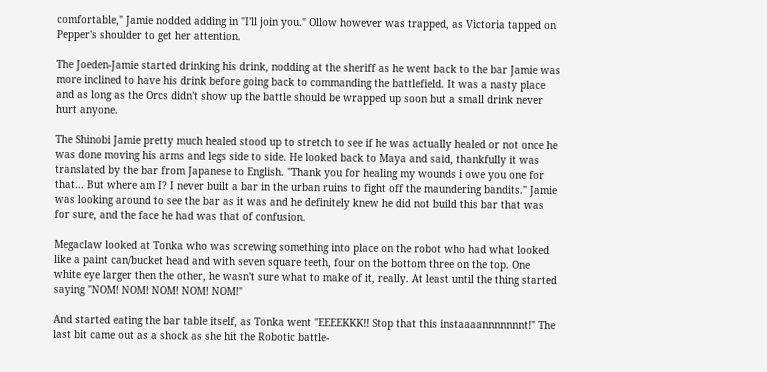comfortable," Jamie nodded adding in "I'll join you." Ollow however was trapped, as Victoria tapped on Pepper's shoulder to get her attention.

The Joeden-Jamie started drinking his drink, nodding at the sheriff as he went back to the bar Jamie was more inclined to have his drink before going back to commanding the battlefield. It was a nasty place and as long as the Orcs didn't show up the battle should be wrapped up soon but a small drink never hurt anyone.

The Shinobi Jamie pretty much healed stood up to stretch to see if he was actually healed or not once he was done moving his arms and legs side to side. He looked back to Maya and said, thankfully it was translated by the bar from Japanese to English. "Thank you for healing my wounds i owe you one for that... But where am I? I never built a bar in the urban ruins to fight off the maundering bandits." Jamie was looking around to see the bar as it was and he definitely knew he did not build this bar that was for sure, and the face he had was that of confusion.

Megaclaw looked at Tonka who was screwing something into place on the robot who had what looked like a paint can/bucket head and with seven square teeth, four on the bottom three on the top. One white eye larger then the other, he wasn't sure what to make of it, really. At least until the thing started saying "NOM! NOM! NOM! NOM! NOM!"

And started eating the bar table itself, as Tonka went "EEEEKKK!! Stop that this instaaaannnnnnnt!" The last bit came out as a shock as she hit the Robotic battle-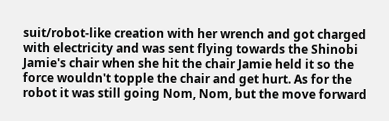suit/robot-like creation with her wrench and got charged with electricity and was sent flying towards the Shinobi Jamie's chair when she hit the chair Jamie held it so the force wouldn't topple the chair and get hurt. As for the robot it was still going Nom, Nom, but the move forward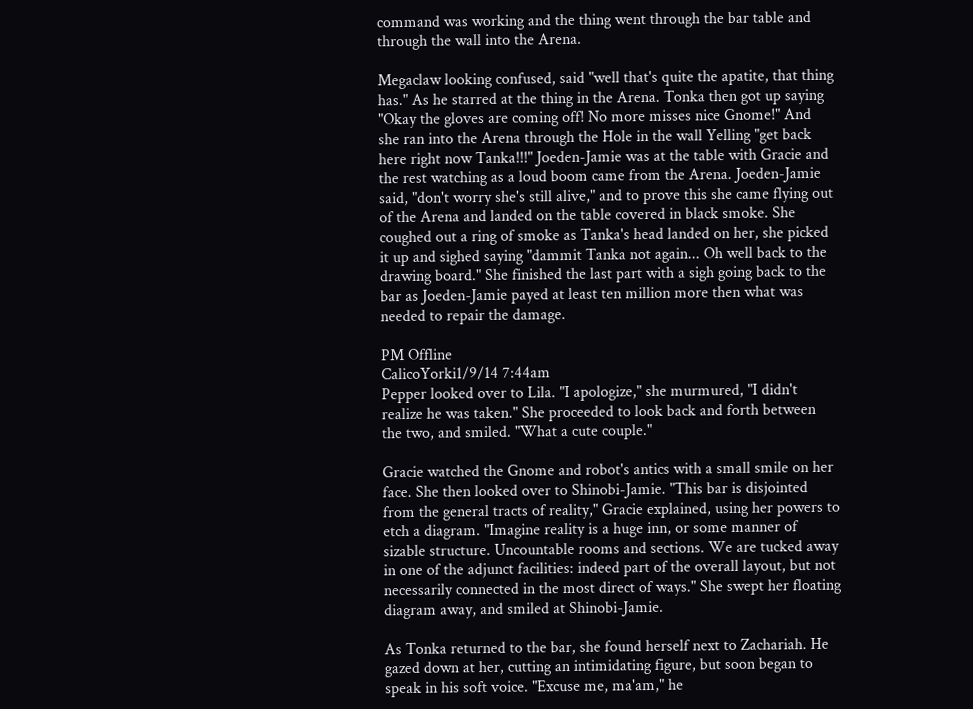command was working and the thing went through the bar table and through the wall into the Arena.

Megaclaw looking confused, said "well that's quite the apatite, that thing has." As he starred at the thing in the Arena. Tonka then got up saying "Okay the gloves are coming off! No more misses nice Gnome!" And she ran into the Arena through the Hole in the wall Yelling "get back here right now Tanka!!!" Joeden-Jamie was at the table with Gracie and the rest watching as a loud boom came from the Arena. Joeden-Jamie said, "don't worry she's still alive," and to prove this she came flying out of the Arena and landed on the table covered in black smoke. She coughed out a ring of smoke as Tanka's head landed on her, she picked it up and sighed saying "dammit Tanka not again... Oh well back to the drawing board." She finished the last part with a sigh going back to the bar as Joeden-Jamie payed at least ten million more then what was needed to repair the damage.

PM Offline
CalicoYorki1/9/14 7:44am
Pepper looked over to Lila. "I apologize," she murmured, "I didn't realize he was taken." She proceeded to look back and forth between the two, and smiled. "What a cute couple."

Gracie watched the Gnome and robot's antics with a small smile on her face. She then looked over to Shinobi-Jamie. "This bar is disjointed from the general tracts of reality," Gracie explained, using her powers to etch a diagram. "Imagine reality is a huge inn, or some manner of sizable structure. Uncountable rooms and sections. We are tucked away in one of the adjunct facilities: indeed part of the overall layout, but not necessarily connected in the most direct of ways." She swept her floating diagram away, and smiled at Shinobi-Jamie.

As Tonka returned to the bar, she found herself next to Zachariah. He gazed down at her, cutting an intimidating figure, but soon began to speak in his soft voice. "Excuse me, ma'am," he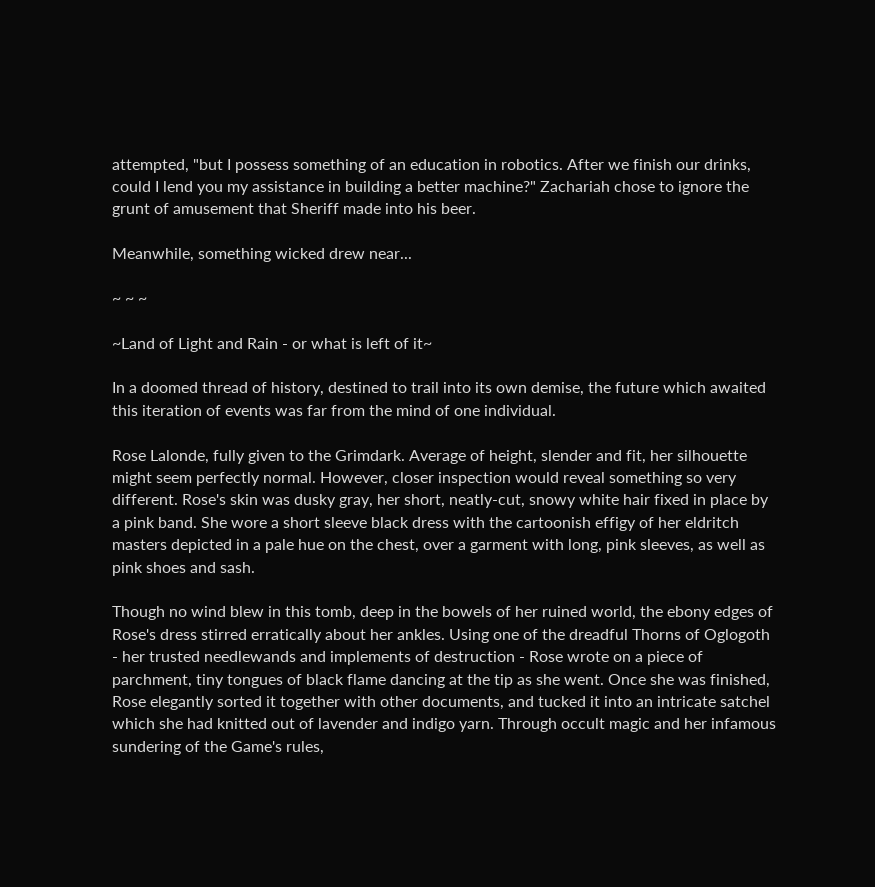attempted, "but I possess something of an education in robotics. After we finish our drinks, could I lend you my assistance in building a better machine?" Zachariah chose to ignore the grunt of amusement that Sheriff made into his beer.

Meanwhile, something wicked drew near...

~ ~ ~

~Land of Light and Rain - or what is left of it~

In a doomed thread of history, destined to trail into its own demise, the future which awaited this iteration of events was far from the mind of one individual.

Rose Lalonde, fully given to the Grimdark. Average of height, slender and fit, her silhouette might seem perfectly normal. However, closer inspection would reveal something so very different. Rose's skin was dusky gray, her short, neatly-cut, snowy white hair fixed in place by a pink band. She wore a short sleeve black dress with the cartoonish effigy of her eldritch masters depicted in a pale hue on the chest, over a garment with long, pink sleeves, as well as pink shoes and sash.

Though no wind blew in this tomb, deep in the bowels of her ruined world, the ebony edges of Rose's dress stirred erratically about her ankles. Using one of the dreadful Thorns of Oglogoth - her trusted needlewands and implements of destruction - Rose wrote on a piece of parchment, tiny tongues of black flame dancing at the tip as she went. Once she was finished, Rose elegantly sorted it together with other documents, and tucked it into an intricate satchel which she had knitted out of lavender and indigo yarn. Through occult magic and her infamous sundering of the Game's rules,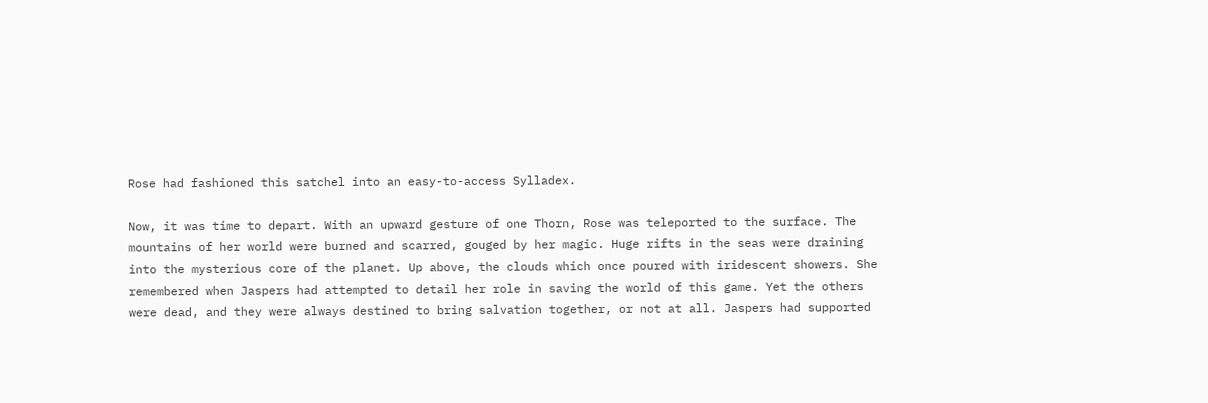Rose had fashioned this satchel into an easy-to-access Sylladex.

Now, it was time to depart. With an upward gesture of one Thorn, Rose was teleported to the surface. The mountains of her world were burned and scarred, gouged by her magic. Huge rifts in the seas were draining into the mysterious core of the planet. Up above, the clouds which once poured with iridescent showers. She remembered when Jaspers had attempted to detail her role in saving the world of this game. Yet the others were dead, and they were always destined to bring salvation together, or not at all. Jaspers had supported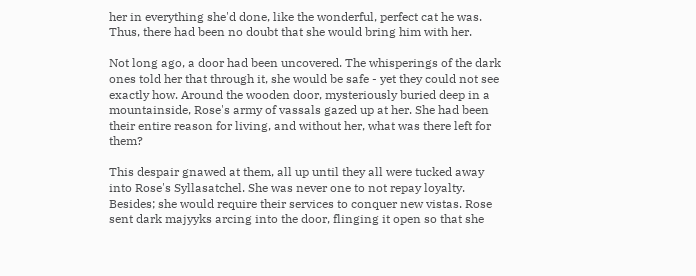her in everything she'd done, like the wonderful, perfect cat he was. Thus, there had been no doubt that she would bring him with her.

Not long ago, a door had been uncovered. The whisperings of the dark ones told her that through it, she would be safe - yet they could not see exactly how. Around the wooden door, mysteriously buried deep in a mountainside, Rose's army of vassals gazed up at her. She had been their entire reason for living, and without her, what was there left for them?

This despair gnawed at them, all up until they all were tucked away into Rose's Syllasatchel. She was never one to not repay loyalty. Besides; she would require their services to conquer new vistas. Rose sent dark majyyks arcing into the door, flinging it open so that she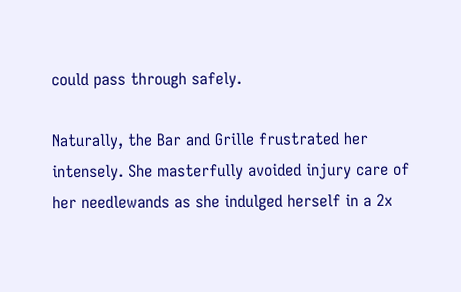could pass through safely.

Naturally, the Bar and Grille frustrated her intensely. She masterfully avoided injury care of her needlewands as she indulged herself in a 2x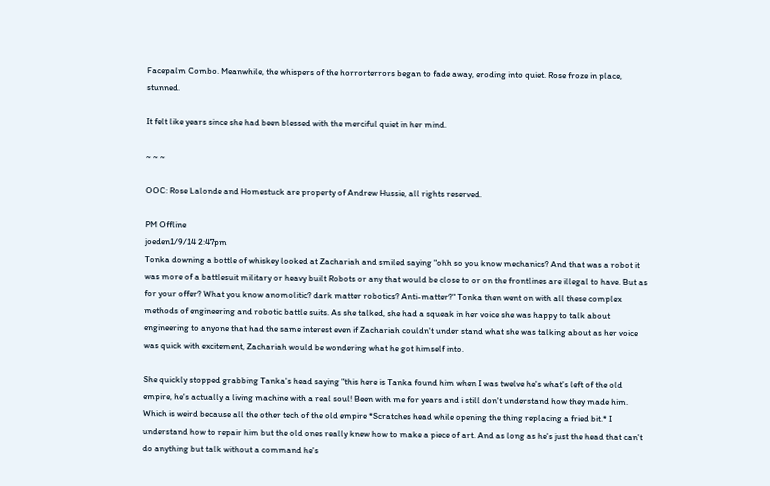Facepalm Combo. Meanwhile, the whispers of the horrorterrors began to fade away, eroding into quiet. Rose froze in place, stunned.

It felt like years since she had been blessed with the merciful quiet in her mind.

~ ~ ~

OOC: Rose Lalonde and Homestuck are property of Andrew Hussie, all rights reserved.

PM Offline
joeden1/9/14 2:47pm
Tonka downing a bottle of whiskey looked at Zachariah and smiled saying "ohh so you know mechanics? And that was a robot it was more of a battlesuit military or heavy built Robots or any that would be close to or on the frontlines are illegal to have. But as for your offer? What you know anomolitic? dark matter robotics? Anti-matter?" Tonka then went on with all these complex methods of engineering and robotic battle suits. As she talked, she had a squeak in her voice she was happy to talk about engineering to anyone that had the same interest even if Zachariah couldn't under stand what she was talking about as her voice was quick with excitement, Zachariah would be wondering what he got himself into.

She quickly stopped grabbing Tanka's head saying "this here is Tanka found him when I was twelve he's what's left of the old empire, he's actually a living machine with a real soul! Been with me for years and i still don't understand how they made him. Which is weird because all the other tech of the old empire *Scratches head while opening the thing replacing a fried bit.* I understand how to repair him but the old ones really knew how to make a piece of art. And as long as he's just the head that can't do anything but talk without a command he's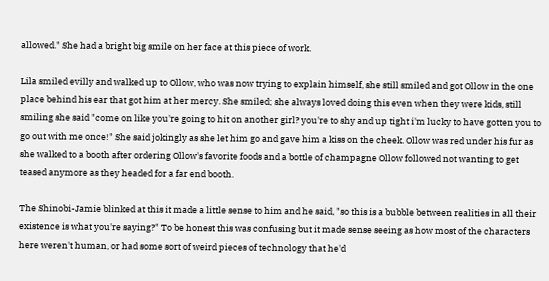allowed." She had a bright big smile on her face at this piece of work.

Lila smiled evilly and walked up to Ollow, who was now trying to explain himself, she still smiled and got Ollow in the one place behind his ear that got him at her mercy. She smiled; she always loved doing this even when they were kids, still smiling she said "come on like you're going to hit on another girl? you're to shy and up tight i'm lucky to have gotten you to go out with me once!" She said jokingly as she let him go and gave him a kiss on the cheek. Ollow was red under his fur as she walked to a booth after ordering Ollow's favorite foods and a bottle of champagne Ollow followed not wanting to get teased anymore as they headed for a far end booth.

The Shinobi-Jamie blinked at this it made a little sense to him and he said, "so this is a bubble between realities in all their existence is what you're saying?" To be honest this was confusing but it made sense seeing as how most of the characters here weren't human, or had some sort of weird pieces of technology that he'd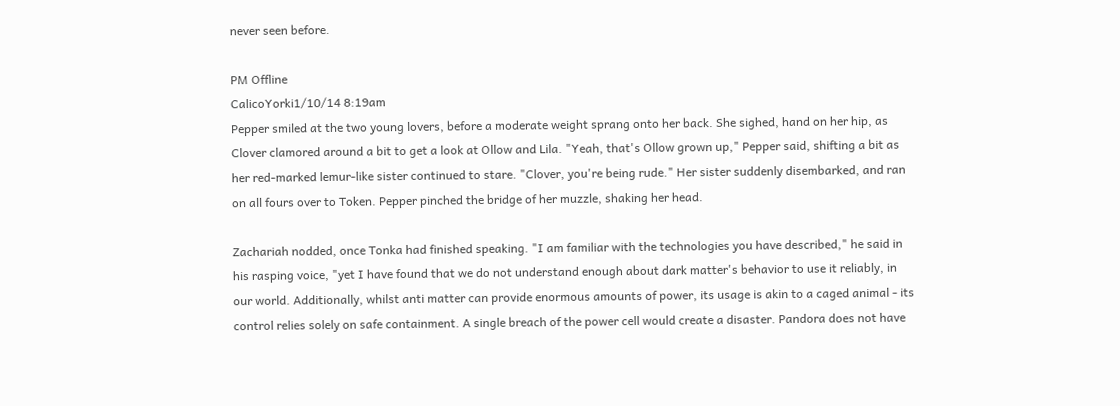never seen before.

PM Offline
CalicoYorki1/10/14 8:19am
Pepper smiled at the two young lovers, before a moderate weight sprang onto her back. She sighed, hand on her hip, as Clover clamored around a bit to get a look at Ollow and Lila. "Yeah, that's Ollow grown up," Pepper said, shifting a bit as her red-marked lemur-like sister continued to stare. "Clover, you're being rude." Her sister suddenly disembarked, and ran on all fours over to Token. Pepper pinched the bridge of her muzzle, shaking her head.

Zachariah nodded, once Tonka had finished speaking. "I am familiar with the technologies you have described," he said in his rasping voice, "yet I have found that we do not understand enough about dark matter's behavior to use it reliably, in our world. Additionally, whilst anti matter can provide enormous amounts of power, its usage is akin to a caged animal - its control relies solely on safe containment. A single breach of the power cell would create a disaster. Pandora does not have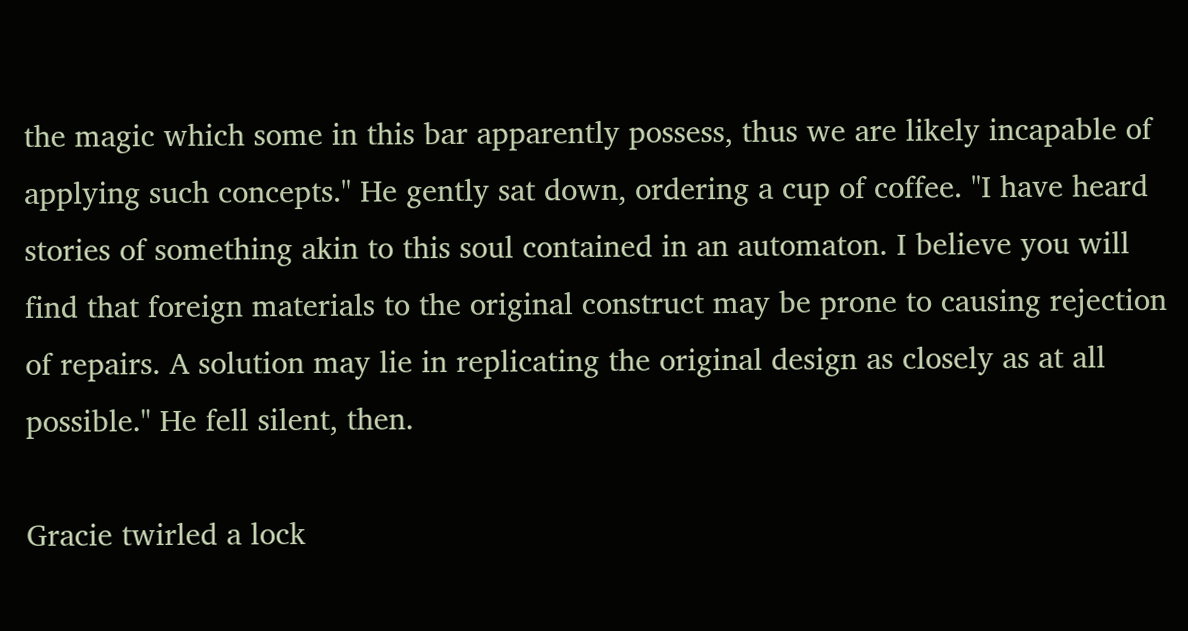the magic which some in this bar apparently possess, thus we are likely incapable of applying such concepts." He gently sat down, ordering a cup of coffee. "I have heard stories of something akin to this soul contained in an automaton. I believe you will find that foreign materials to the original construct may be prone to causing rejection of repairs. A solution may lie in replicating the original design as closely as at all possible." He fell silent, then.

Gracie twirled a lock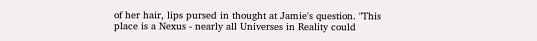of her hair, lips pursed in thought at Jamie's question. "This place is a Nexus - nearly all Universes in Reality could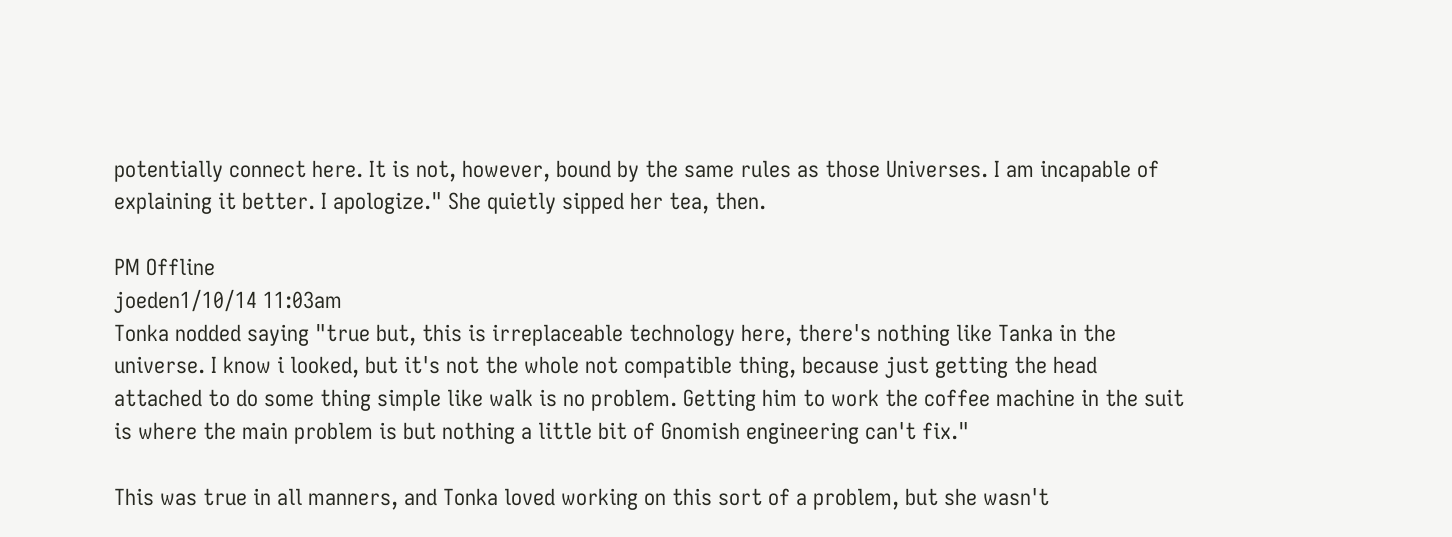potentially connect here. It is not, however, bound by the same rules as those Universes. I am incapable of explaining it better. I apologize." She quietly sipped her tea, then.

PM Offline
joeden1/10/14 11:03am
Tonka nodded saying "true but, this is irreplaceable technology here, there's nothing like Tanka in the universe. I know i looked, but it's not the whole not compatible thing, because just getting the head attached to do some thing simple like walk is no problem. Getting him to work the coffee machine in the suit is where the main problem is but nothing a little bit of Gnomish engineering can't fix."

This was true in all manners, and Tonka loved working on this sort of a problem, but she wasn't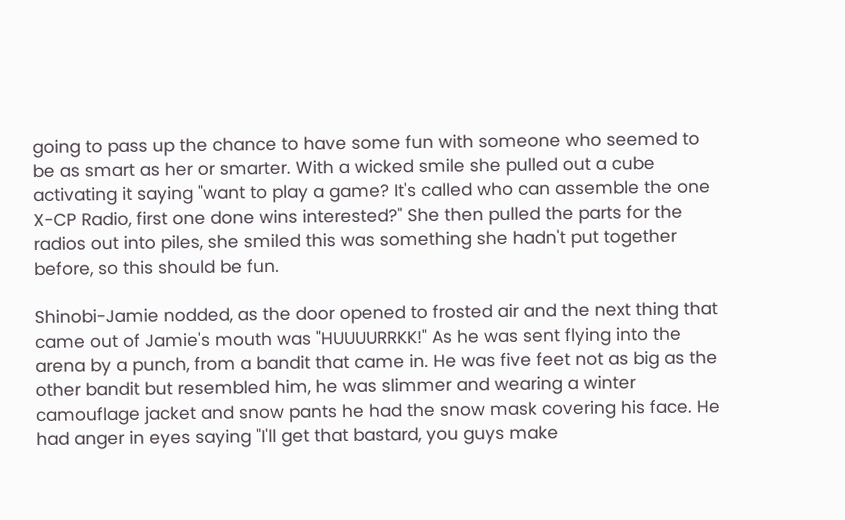going to pass up the chance to have some fun with someone who seemed to be as smart as her or smarter. With a wicked smile she pulled out a cube activating it saying "want to play a game? It's called who can assemble the one X-CP Radio, first one done wins interested?" She then pulled the parts for the radios out into piles, she smiled this was something she hadn't put together before, so this should be fun.

Shinobi-Jamie nodded, as the door opened to frosted air and the next thing that came out of Jamie's mouth was "HUUUURRKK!" As he was sent flying into the arena by a punch, from a bandit that came in. He was five feet not as big as the other bandit but resembled him, he was slimmer and wearing a winter camouflage jacket and snow pants he had the snow mask covering his face. He had anger in eyes saying "I'll get that bastard, you guys make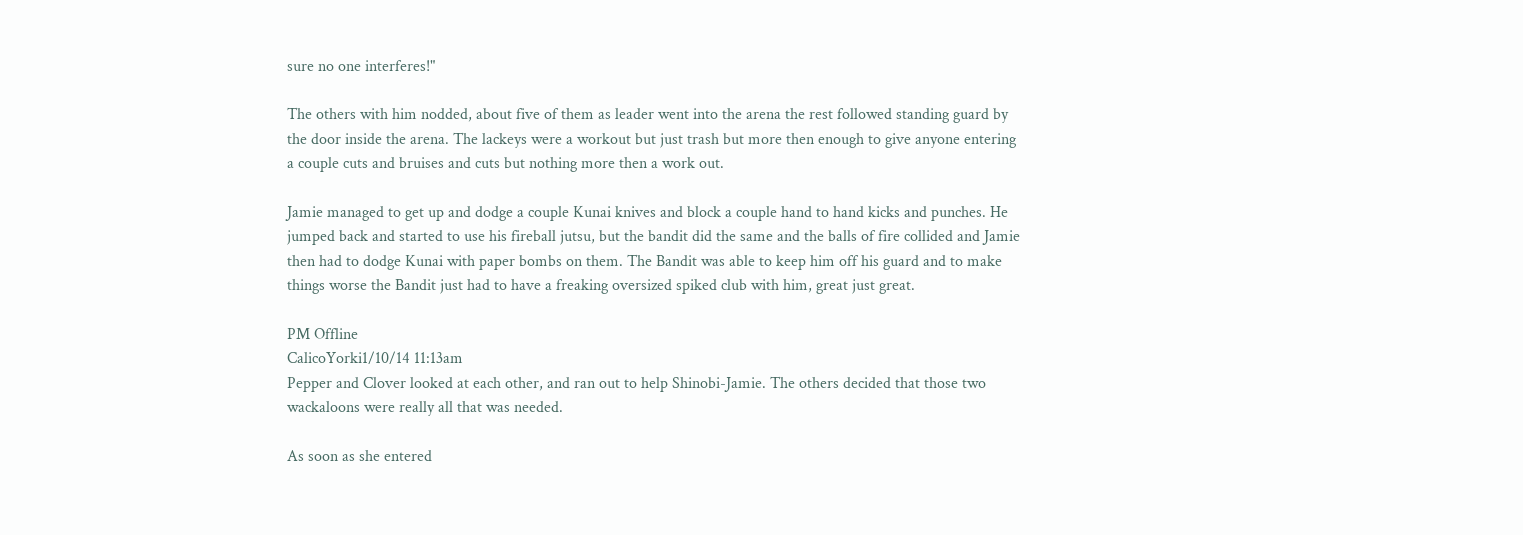sure no one interferes!"

The others with him nodded, about five of them as leader went into the arena the rest followed standing guard by the door inside the arena. The lackeys were a workout but just trash but more then enough to give anyone entering a couple cuts and bruises and cuts but nothing more then a work out.

Jamie managed to get up and dodge a couple Kunai knives and block a couple hand to hand kicks and punches. He jumped back and started to use his fireball jutsu, but the bandit did the same and the balls of fire collided and Jamie then had to dodge Kunai with paper bombs on them. The Bandit was able to keep him off his guard and to make things worse the Bandit just had to have a freaking oversized spiked club with him, great just great.

PM Offline
CalicoYorki1/10/14 11:13am
Pepper and Clover looked at each other, and ran out to help Shinobi-Jamie. The others decided that those two wackaloons were really all that was needed.

As soon as she entered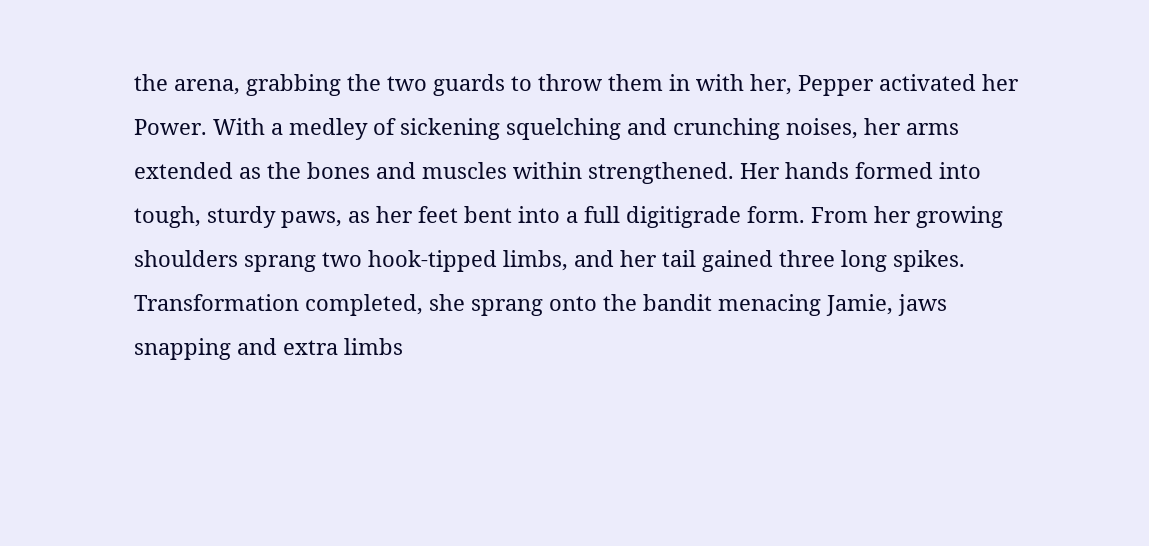the arena, grabbing the two guards to throw them in with her, Pepper activated her Power. With a medley of sickening squelching and crunching noises, her arms extended as the bones and muscles within strengthened. Her hands formed into tough, sturdy paws, as her feet bent into a full digitigrade form. From her growing shoulders sprang two hook-tipped limbs, and her tail gained three long spikes. Transformation completed, she sprang onto the bandit menacing Jamie, jaws snapping and extra limbs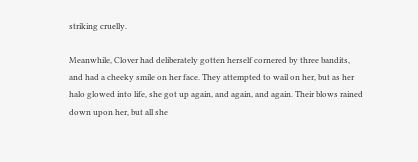striking cruelly.

Meanwhile, Clover had deliberately gotten herself cornered by three bandits, and had a cheeky smile on her face. They attempted to wail on her, but as her halo glowed into life, she got up again, and again, and again. Their blows rained down upon her, but all she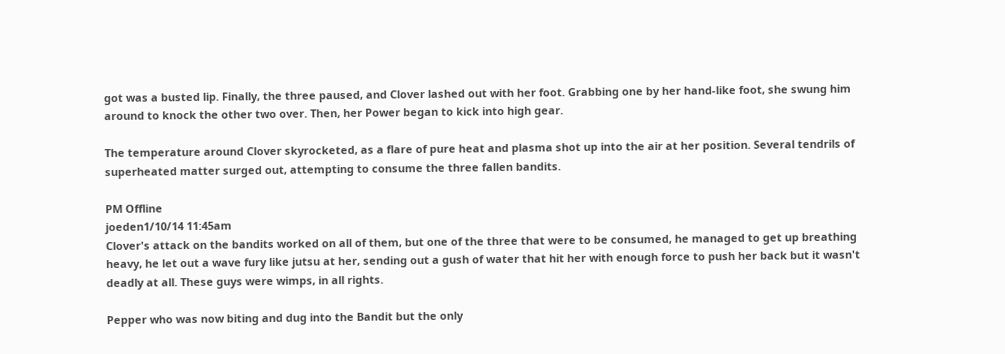got was a busted lip. Finally, the three paused, and Clover lashed out with her foot. Grabbing one by her hand-like foot, she swung him around to knock the other two over. Then, her Power began to kick into high gear.

The temperature around Clover skyrocketed, as a flare of pure heat and plasma shot up into the air at her position. Several tendrils of superheated matter surged out, attempting to consume the three fallen bandits.

PM Offline
joeden1/10/14 11:45am
Clover's attack on the bandits worked on all of them, but one of the three that were to be consumed, he managed to get up breathing heavy, he let out a wave fury like jutsu at her, sending out a gush of water that hit her with enough force to push her back but it wasn't deadly at all. These guys were wimps, in all rights.

Pepper who was now biting and dug into the Bandit but the only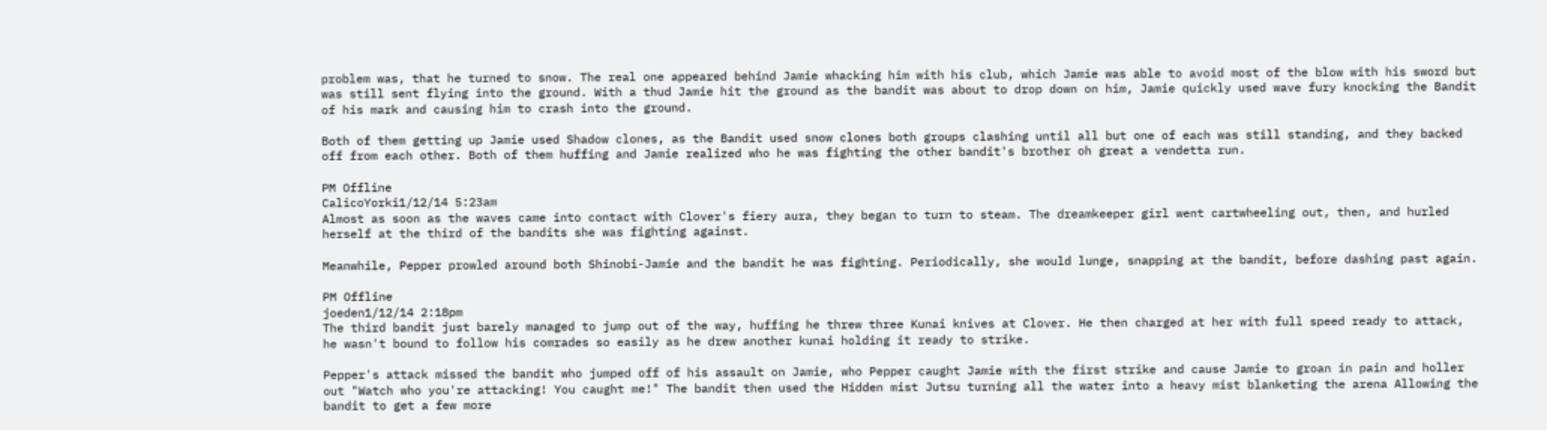problem was, that he turned to snow. The real one appeared behind Jamie whacking him with his club, which Jamie was able to avoid most of the blow with his sword but was still sent flying into the ground. With a thud Jamie hit the ground as the bandit was about to drop down on him, Jamie quickly used wave fury knocking the Bandit of his mark and causing him to crash into the ground.

Both of them getting up Jamie used Shadow clones, as the Bandit used snow clones both groups clashing until all but one of each was still standing, and they backed off from each other. Both of them huffing and Jamie realized who he was fighting the other bandit's brother oh great a vendetta run.

PM Offline
CalicoYorki1/12/14 5:23am
Almost as soon as the waves came into contact with Clover's fiery aura, they began to turn to steam. The dreamkeeper girl went cartwheeling out, then, and hurled herself at the third of the bandits she was fighting against.

Meanwhile, Pepper prowled around both Shinobi-Jamie and the bandit he was fighting. Periodically, she would lunge, snapping at the bandit, before dashing past again.

PM Offline
joeden1/12/14 2:18pm
The third bandit just barely managed to jump out of the way, huffing he threw three Kunai knives at Clover. He then charged at her with full speed ready to attack, he wasn't bound to follow his comrades so easily as he drew another kunai holding it ready to strike.

Pepper's attack missed the bandit who jumped off of his assault on Jamie, who Pepper caught Jamie with the first strike and cause Jamie to groan in pain and holler out "Watch who you're attacking! You caught me!" The bandit then used the Hidden mist Jutsu turning all the water into a heavy mist blanketing the arena Allowing the bandit to get a few more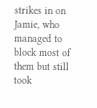strikes in on Jamie, who managed to block most of them but still took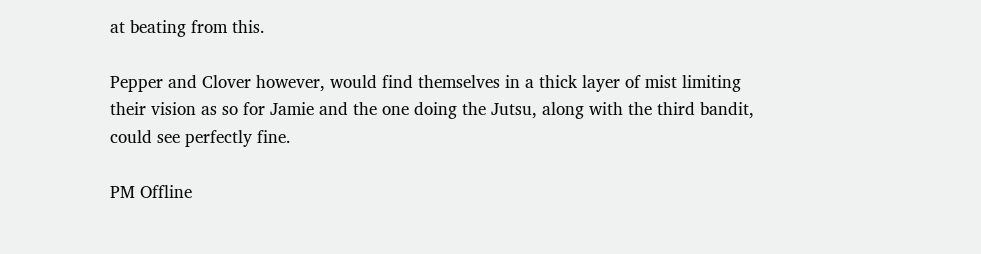at beating from this.

Pepper and Clover however, would find themselves in a thick layer of mist limiting their vision as so for Jamie and the one doing the Jutsu, along with the third bandit, could see perfectly fine.

PM Offline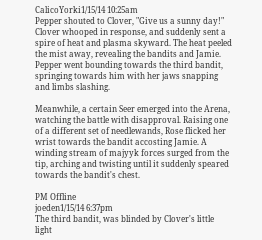CalicoYorki1/15/14 10:25am
Pepper shouted to Clover, "Give us a sunny day!" Clover whooped in response, and suddenly sent a spire of heat and plasma skyward. The heat peeled the mist away, revealing the bandits and Jamie. Pepper went bounding towards the third bandit, springing towards him with her jaws snapping and limbs slashing.

Meanwhile, a certain Seer emerged into the Arena, watching the battle with disapproval. Raising one of a different set of needlewands, Rose flicked her wrist towards the bandit accosting Jamie. A winding stream of majyyk forces surged from the tip, arching and twisting until it suddenly speared towards the bandit's chest.

PM Offline
joeden1/15/14 6:37pm
The third bandit, was blinded by Clover's little light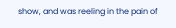show, and was reeling in the pain of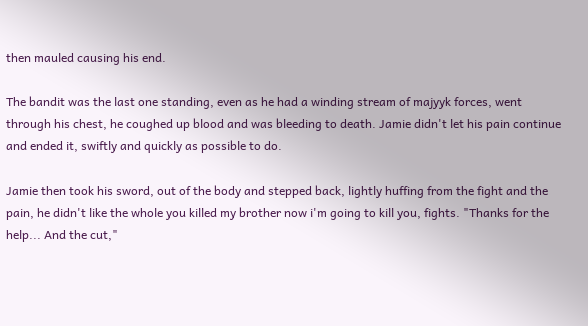then mauled causing his end.

The bandit was the last one standing, even as he had a winding stream of majyyk forces, went through his chest, he coughed up blood and was bleeding to death. Jamie didn't let his pain continue and ended it, swiftly and quickly as possible to do.

Jamie then took his sword, out of the body and stepped back, lightly huffing from the fight and the pain, he didn't like the whole you killed my brother now i'm going to kill you, fights. "Thanks for the help... And the cut,"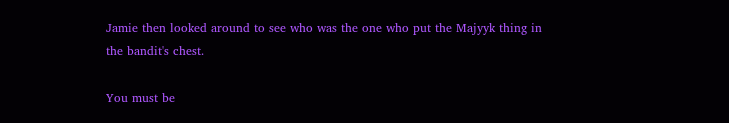Jamie then looked around to see who was the one who put the Majyyk thing in the bandit's chest.

You must be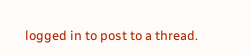logged in to post to a thread.